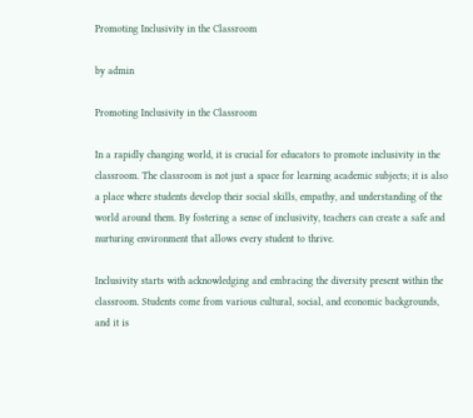Promoting Inclusivity in the Classroom

by admin

Promoting Inclusivity in the Classroom

In a rapidly changing world, it is crucial for educators to promote inclusivity in the classroom. The classroom is not just a space for learning academic subjects; it is also a place where students develop their social skills, empathy, and understanding of the world around them. By fostering a sense of inclusivity, teachers can create a safe and nurturing environment that allows every student to thrive.

Inclusivity starts with acknowledging and embracing the diversity present within the classroom. Students come from various cultural, social, and economic backgrounds, and it is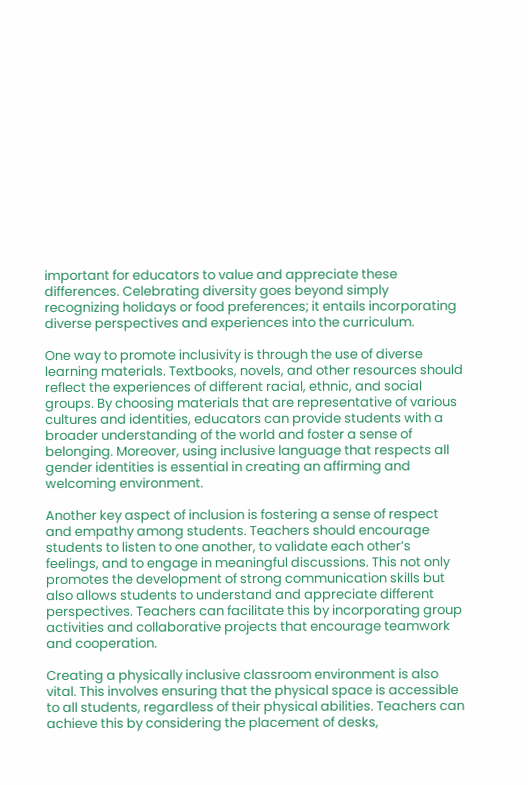important for educators to value and appreciate these differences. Celebrating diversity goes beyond simply recognizing holidays or food preferences; it entails incorporating diverse perspectives and experiences into the curriculum.

One way to promote inclusivity is through the use of diverse learning materials. Textbooks, novels, and other resources should reflect the experiences of different racial, ethnic, and social groups. By choosing materials that are representative of various cultures and identities, educators can provide students with a broader understanding of the world and foster a sense of belonging. Moreover, using inclusive language that respects all gender identities is essential in creating an affirming and welcoming environment.

Another key aspect of inclusion is fostering a sense of respect and empathy among students. Teachers should encourage students to listen to one another, to validate each other’s feelings, and to engage in meaningful discussions. This not only promotes the development of strong communication skills but also allows students to understand and appreciate different perspectives. Teachers can facilitate this by incorporating group activities and collaborative projects that encourage teamwork and cooperation.

Creating a physically inclusive classroom environment is also vital. This involves ensuring that the physical space is accessible to all students, regardless of their physical abilities. Teachers can achieve this by considering the placement of desks,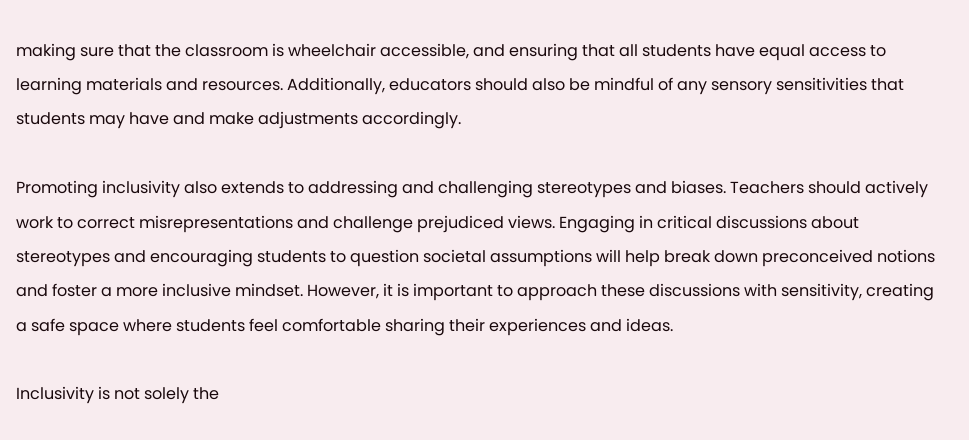making sure that the classroom is wheelchair accessible, and ensuring that all students have equal access to learning materials and resources. Additionally, educators should also be mindful of any sensory sensitivities that students may have and make adjustments accordingly.

Promoting inclusivity also extends to addressing and challenging stereotypes and biases. Teachers should actively work to correct misrepresentations and challenge prejudiced views. Engaging in critical discussions about stereotypes and encouraging students to question societal assumptions will help break down preconceived notions and foster a more inclusive mindset. However, it is important to approach these discussions with sensitivity, creating a safe space where students feel comfortable sharing their experiences and ideas.

Inclusivity is not solely the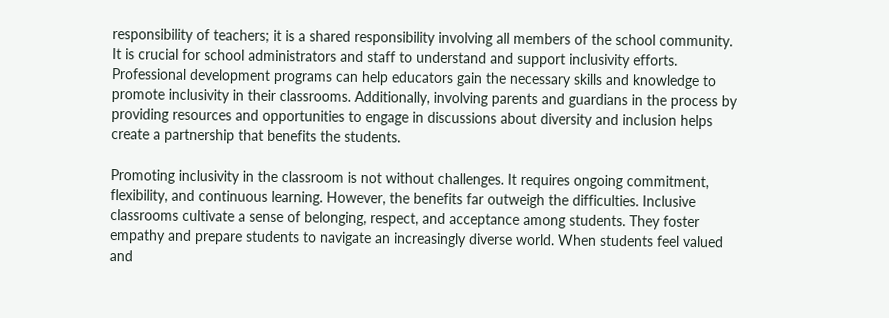responsibility of teachers; it is a shared responsibility involving all members of the school community. It is crucial for school administrators and staff to understand and support inclusivity efforts. Professional development programs can help educators gain the necessary skills and knowledge to promote inclusivity in their classrooms. Additionally, involving parents and guardians in the process by providing resources and opportunities to engage in discussions about diversity and inclusion helps create a partnership that benefits the students.

Promoting inclusivity in the classroom is not without challenges. It requires ongoing commitment, flexibility, and continuous learning. However, the benefits far outweigh the difficulties. Inclusive classrooms cultivate a sense of belonging, respect, and acceptance among students. They foster empathy and prepare students to navigate an increasingly diverse world. When students feel valued and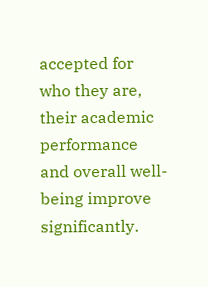accepted for who they are, their academic performance and overall well-being improve significantly.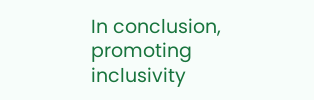In conclusion, promoting inclusivity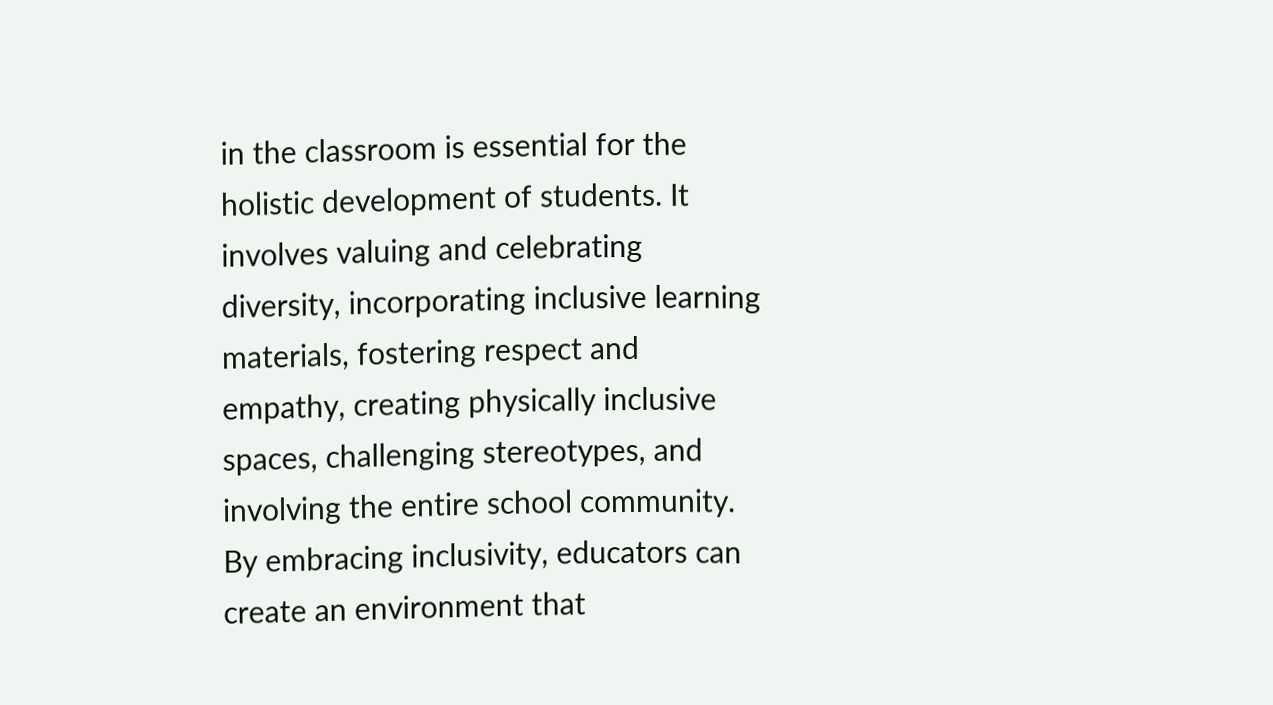in the classroom is essential for the holistic development of students. It involves valuing and celebrating diversity, incorporating inclusive learning materials, fostering respect and empathy, creating physically inclusive spaces, challenging stereotypes, and involving the entire school community. By embracing inclusivity, educators can create an environment that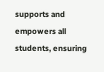supports and empowers all students, ensuring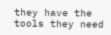they have the tools they need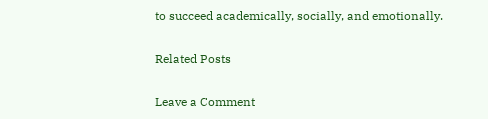to succeed academically, socially, and emotionally.

Related Posts

Leave a Comment